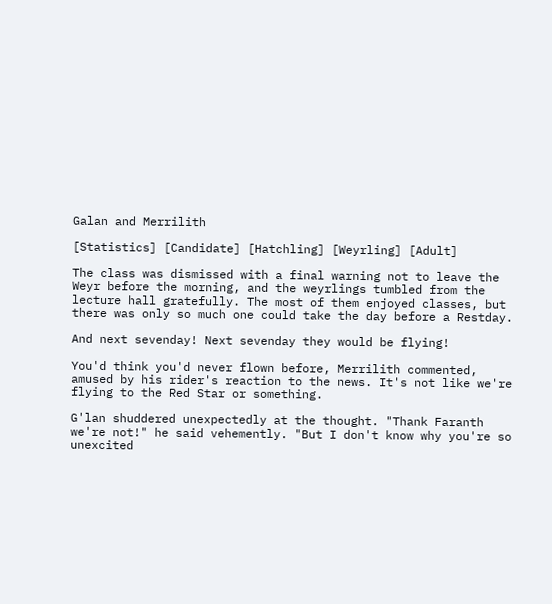Galan and Merrilith

[Statistics] [Candidate] [Hatchling] [Weyrling] [Adult]

The class was dismissed with a final warning not to leave the Weyr before the morning, and the weyrlings tumbled from the lecture hall gratefully. The most of them enjoyed classes, but there was only so much one could take the day before a Restday.

And next sevenday! Next sevenday they would be flying!

You'd think you'd never flown before, Merrilith commented, amused by his rider's reaction to the news. It's not like we're flying to the Red Star or something.

G'lan shuddered unexpectedly at the thought. "Thank Faranth we're not!" he said vehemently. "But I don't know why you're so unexcited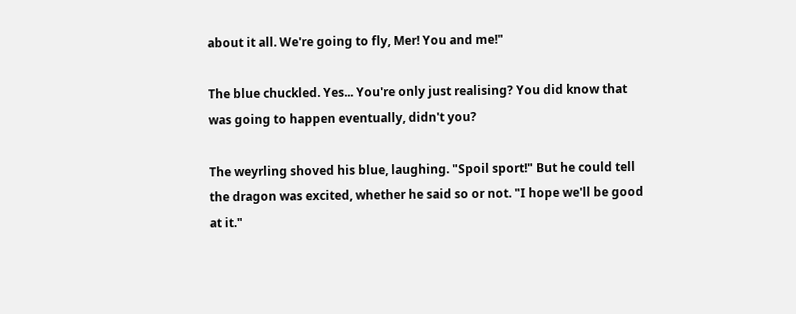about it all. We're going to fly, Mer! You and me!"

The blue chuckled. Yes... You're only just realising? You did know that was going to happen eventually, didn't you?

The weyrling shoved his blue, laughing. "Spoil sport!" But he could tell the dragon was excited, whether he said so or not. "I hope we'll be good at it."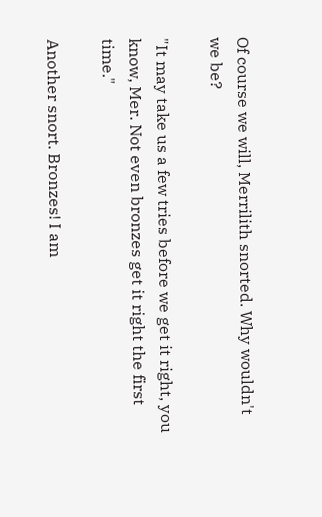Of course we will, Merrilith snorted. Why wouldn't we be?

"It may take us a few tries before we get it right, you know, Mer. Not even bronzes get it right the first time."

Another snort. Bronzes! I am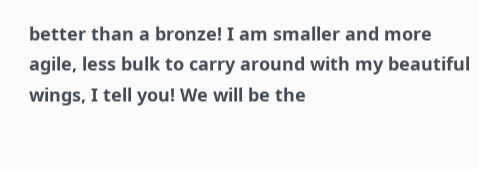better than a bronze! I am smaller and more agile, less bulk to carry around with my beautiful wings, I tell you! We will be the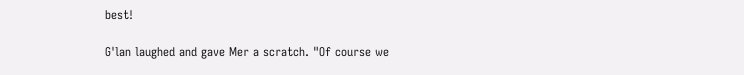best!

G'lan laughed and gave Mer a scratch. "Of course we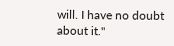will. I have no doubt about it."